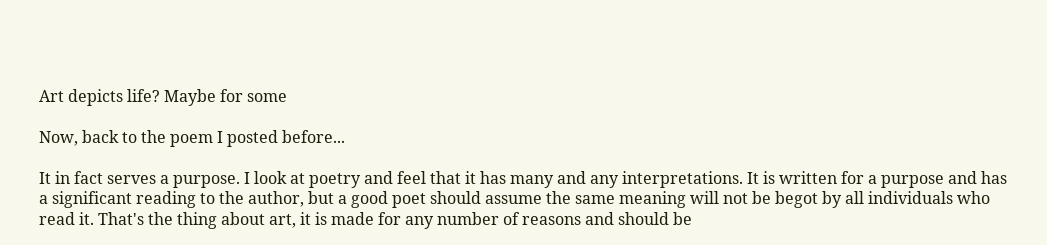Art depicts life? Maybe for some

Now, back to the poem I posted before...

It in fact serves a purpose. I look at poetry and feel that it has many and any interpretations. It is written for a purpose and has a significant reading to the author, but a good poet should assume the same meaning will not be begot by all individuals who read it. That's the thing about art, it is made for any number of reasons and should be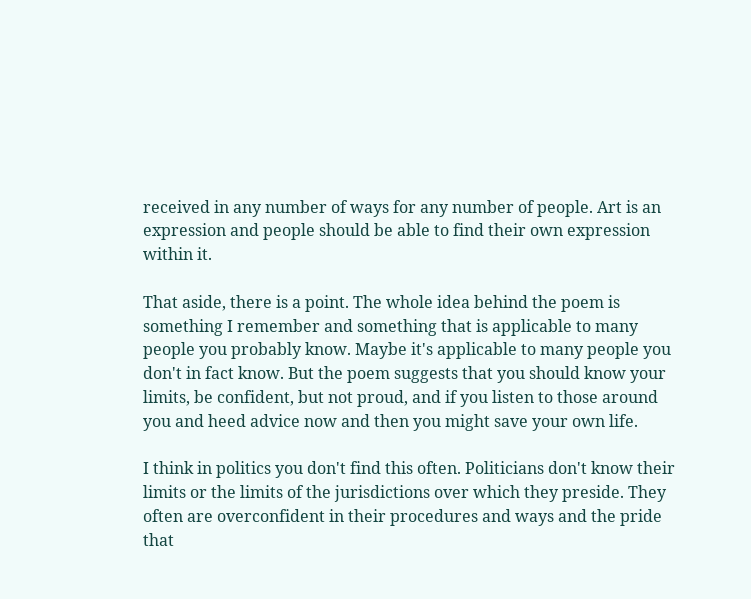received in any number of ways for any number of people. Art is an expression and people should be able to find their own expression within it.

That aside, there is a point. The whole idea behind the poem is something I remember and something that is applicable to many people you probably know. Maybe it's applicable to many people you don't in fact know. But the poem suggests that you should know your limits, be confident, but not proud, and if you listen to those around you and heed advice now and then you might save your own life.

I think in politics you don't find this often. Politicians don't know their limits or the limits of the jurisdictions over which they preside. They often are overconfident in their procedures and ways and the pride that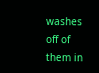washes off of them in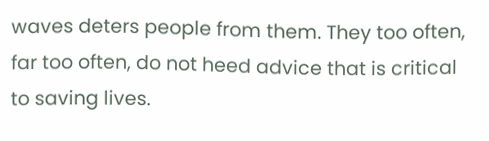waves deters people from them. They too often, far too often, do not heed advice that is critical to saving lives.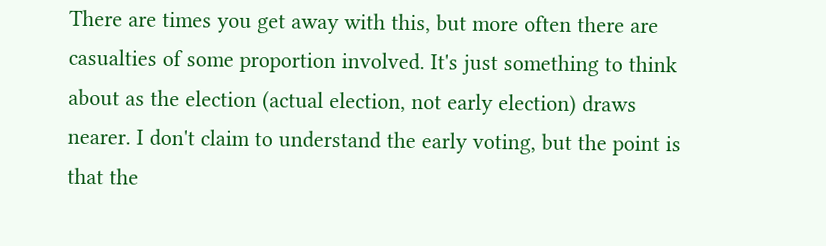There are times you get away with this, but more often there are casualties of some proportion involved. It's just something to think about as the election (actual election, not early election) draws nearer. I don't claim to understand the early voting, but the point is that the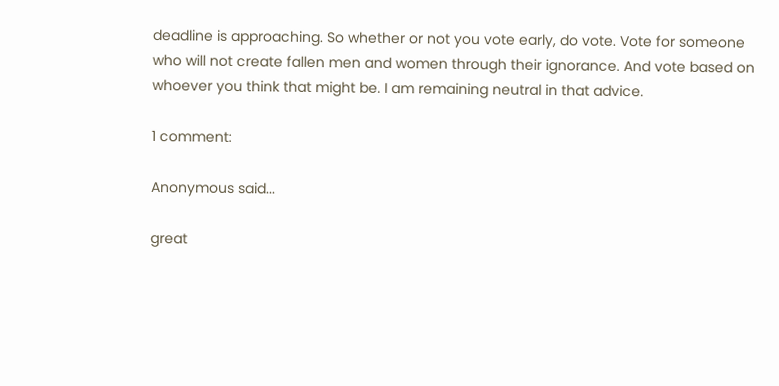deadline is approaching. So whether or not you vote early, do vote. Vote for someone who will not create fallen men and women through their ignorance. And vote based on whoever you think that might be. I am remaining neutral in that advice.

1 comment:

Anonymous said...

great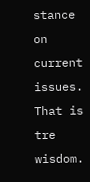stance on current issues. That is tre wisdom.